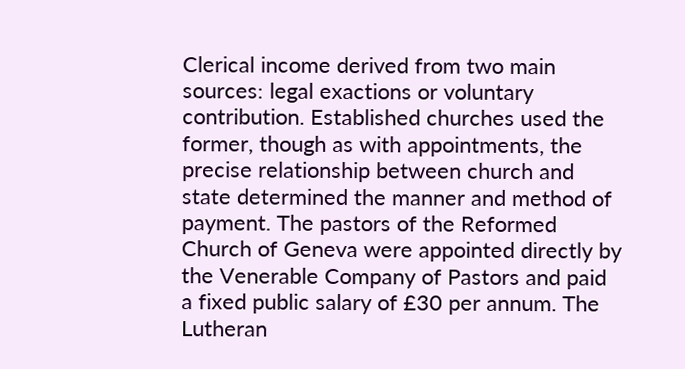Clerical income derived from two main sources: legal exactions or voluntary contribution. Established churches used the former, though as with appointments, the precise relationship between church and state determined the manner and method of payment. The pastors of the Reformed Church of Geneva were appointed directly by the Venerable Company of Pastors and paid a fixed public salary of £30 per annum. The Lutheran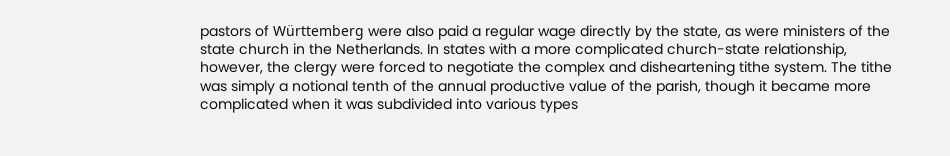pastors of Württemberg were also paid a regular wage directly by the state, as were ministers of the state church in the Netherlands. In states with a more complicated church-state relationship, however, the clergy were forced to negotiate the complex and disheartening tithe system. The tithe was simply a notional tenth of the annual productive value of the parish, though it became more complicated when it was subdivided into various types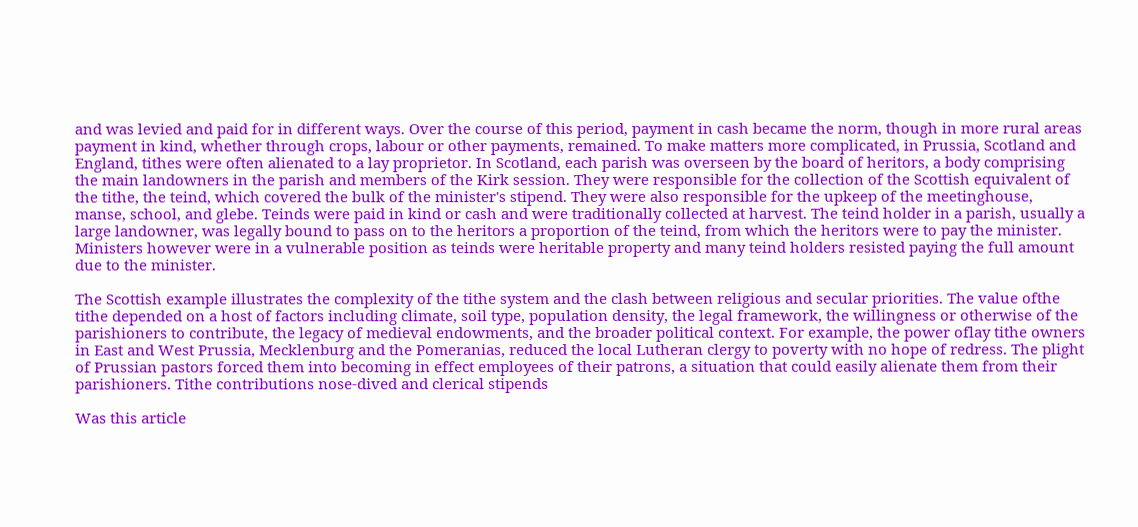and was levied and paid for in different ways. Over the course of this period, payment in cash became the norm, though in more rural areas payment in kind, whether through crops, labour or other payments, remained. To make matters more complicated, in Prussia, Scotland and England, tithes were often alienated to a lay proprietor. In Scotland, each parish was overseen by the board of heritors, a body comprising the main landowners in the parish and members of the Kirk session. They were responsible for the collection of the Scottish equivalent of the tithe, the teind, which covered the bulk of the minister's stipend. They were also responsible for the upkeep of the meetinghouse, manse, school, and glebe. Teinds were paid in kind or cash and were traditionally collected at harvest. The teind holder in a parish, usually a large landowner, was legally bound to pass on to the heritors a proportion of the teind, from which the heritors were to pay the minister. Ministers however were in a vulnerable position as teinds were heritable property and many teind holders resisted paying the full amount due to the minister.

The Scottish example illustrates the complexity of the tithe system and the clash between religious and secular priorities. The value ofthe tithe depended on a host of factors including climate, soil type, population density, the legal framework, the willingness or otherwise of the parishioners to contribute, the legacy of medieval endowments, and the broader political context. For example, the power oflay tithe owners in East and West Prussia, Mecklenburg and the Pomeranias, reduced the local Lutheran clergy to poverty with no hope of redress. The plight of Prussian pastors forced them into becoming in effect employees of their patrons, a situation that could easily alienate them from their parishioners. Tithe contributions nose-dived and clerical stipends

Was this article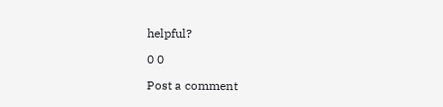helpful?

0 0

Post a comment